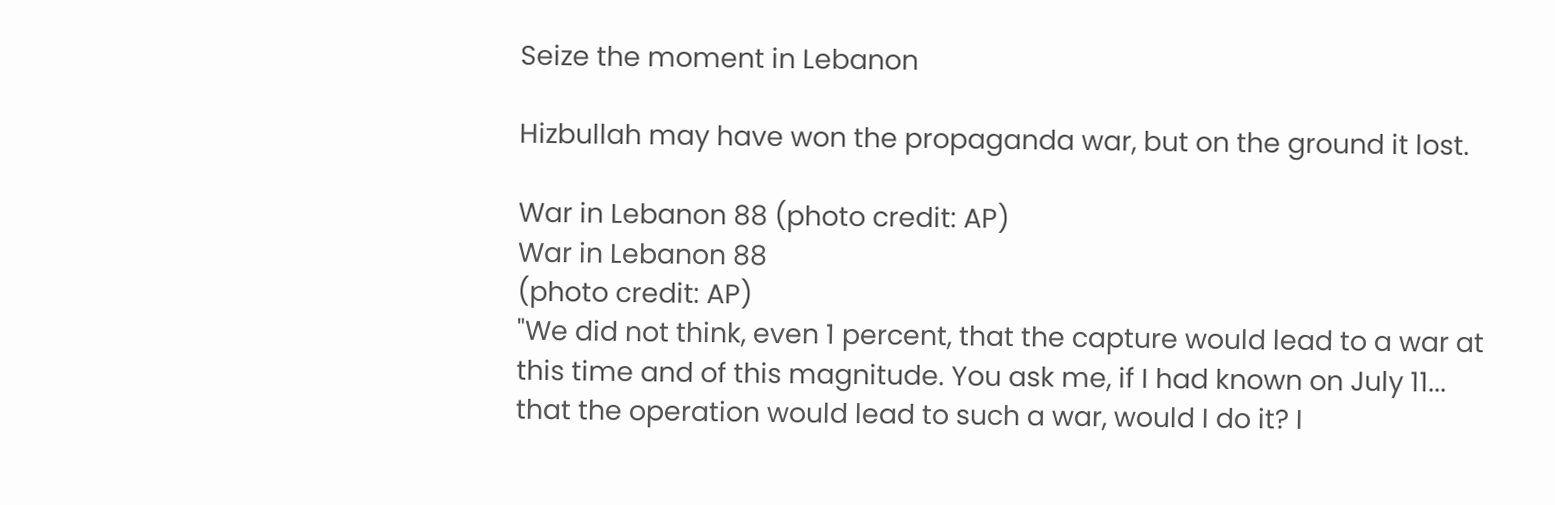Seize the moment in Lebanon

Hizbullah may have won the propaganda war, but on the ground it lost.

War in Lebanon 88 (photo credit: AP)
War in Lebanon 88
(photo credit: AP)
"We did not think, even 1 percent, that the capture would lead to a war at this time and of this magnitude. You ask me, if I had known on July 11... that the operation would lead to such a war, would I do it? I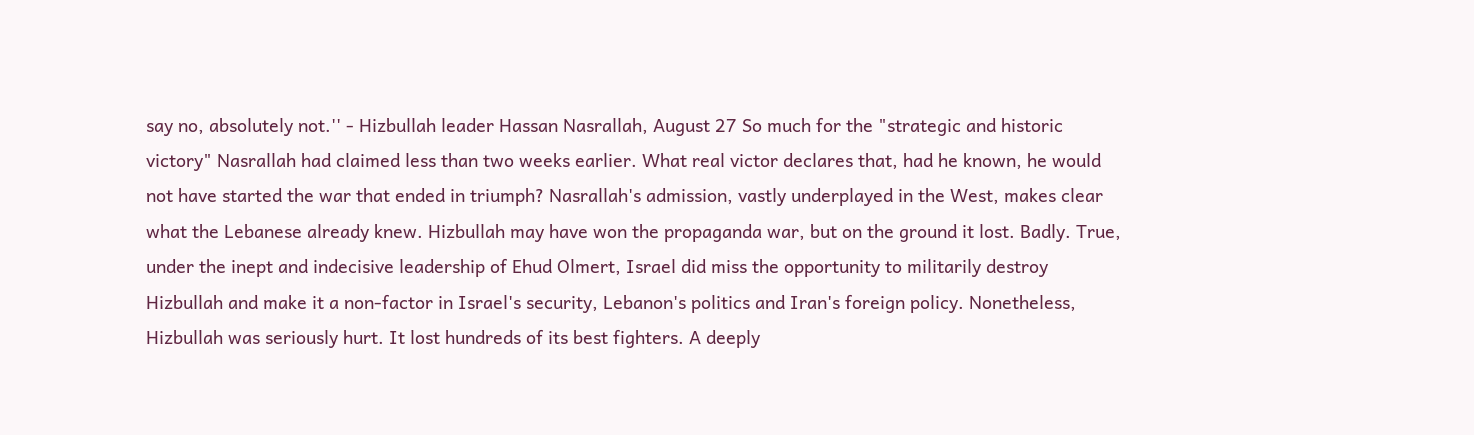say no, absolutely not.'' - Hizbullah leader Hassan Nasrallah, August 27 So much for the "strategic and historic victory" Nasrallah had claimed less than two weeks earlier. What real victor declares that, had he known, he would not have started the war that ended in triumph? Nasrallah's admission, vastly underplayed in the West, makes clear what the Lebanese already knew. Hizbullah may have won the propaganda war, but on the ground it lost. Badly. True, under the inept and indecisive leadership of Ehud Olmert, Israel did miss the opportunity to militarily destroy Hizbullah and make it a non-factor in Israel's security, Lebanon's politics and Iran's foreign policy. Nonetheless, Hizbullah was seriously hurt. It lost hundreds of its best fighters. A deeply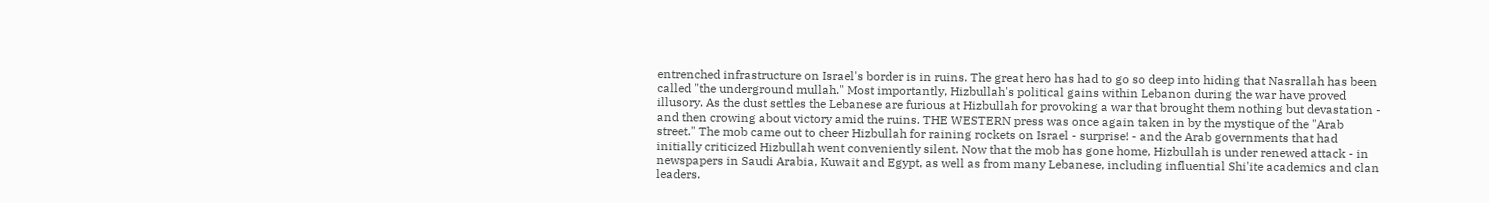entrenched infrastructure on Israel's border is in ruins. The great hero has had to go so deep into hiding that Nasrallah has been called "the underground mullah." Most importantly, Hizbullah's political gains within Lebanon during the war have proved illusory. As the dust settles the Lebanese are furious at Hizbullah for provoking a war that brought them nothing but devastation - and then crowing about victory amid the ruins. THE WESTERN press was once again taken in by the mystique of the "Arab street." The mob came out to cheer Hizbullah for raining rockets on Israel - surprise! - and the Arab governments that had initially criticized Hizbullah went conveniently silent. Now that the mob has gone home, Hizbullah is under renewed attack - in newspapers in Saudi Arabia, Kuwait and Egypt, as well as from many Lebanese, including influential Shi'ite academics and clan leaders.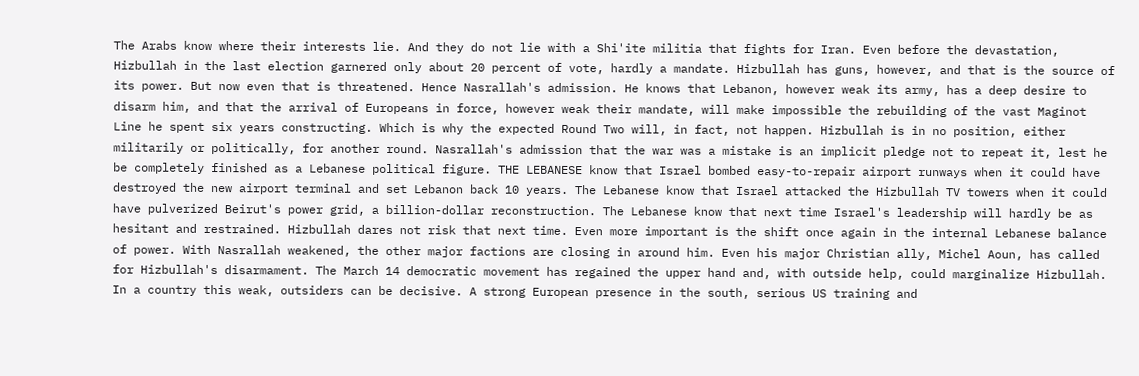The Arabs know where their interests lie. And they do not lie with a Shi'ite militia that fights for Iran. Even before the devastation, Hizbullah in the last election garnered only about 20 percent of vote, hardly a mandate. Hizbullah has guns, however, and that is the source of its power. But now even that is threatened. Hence Nasrallah's admission. He knows that Lebanon, however weak its army, has a deep desire to disarm him, and that the arrival of Europeans in force, however weak their mandate, will make impossible the rebuilding of the vast Maginot Line he spent six years constructing. Which is why the expected Round Two will, in fact, not happen. Hizbullah is in no position, either militarily or politically, for another round. Nasrallah's admission that the war was a mistake is an implicit pledge not to repeat it, lest he be completely finished as a Lebanese political figure. THE LEBANESE know that Israel bombed easy-to-repair airport runways when it could have destroyed the new airport terminal and set Lebanon back 10 years. The Lebanese know that Israel attacked the Hizbullah TV towers when it could have pulverized Beirut's power grid, a billion-dollar reconstruction. The Lebanese know that next time Israel's leadership will hardly be as hesitant and restrained. Hizbullah dares not risk that next time. Even more important is the shift once again in the internal Lebanese balance of power. With Nasrallah weakened, the other major factions are closing in around him. Even his major Christian ally, Michel Aoun, has called for Hizbullah's disarmament. The March 14 democratic movement has regained the upper hand and, with outside help, could marginalize Hizbullah. In a country this weak, outsiders can be decisive. A strong European presence in the south, serious US training and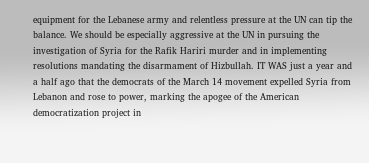equipment for the Lebanese army and relentless pressure at the UN can tip the balance. We should be especially aggressive at the UN in pursuing the investigation of Syria for the Rafik Hariri murder and in implementing resolutions mandating the disarmament of Hizbullah. IT WAS just a year and a half ago that the democrats of the March 14 movement expelled Syria from Lebanon and rose to power, marking the apogee of the American democratization project in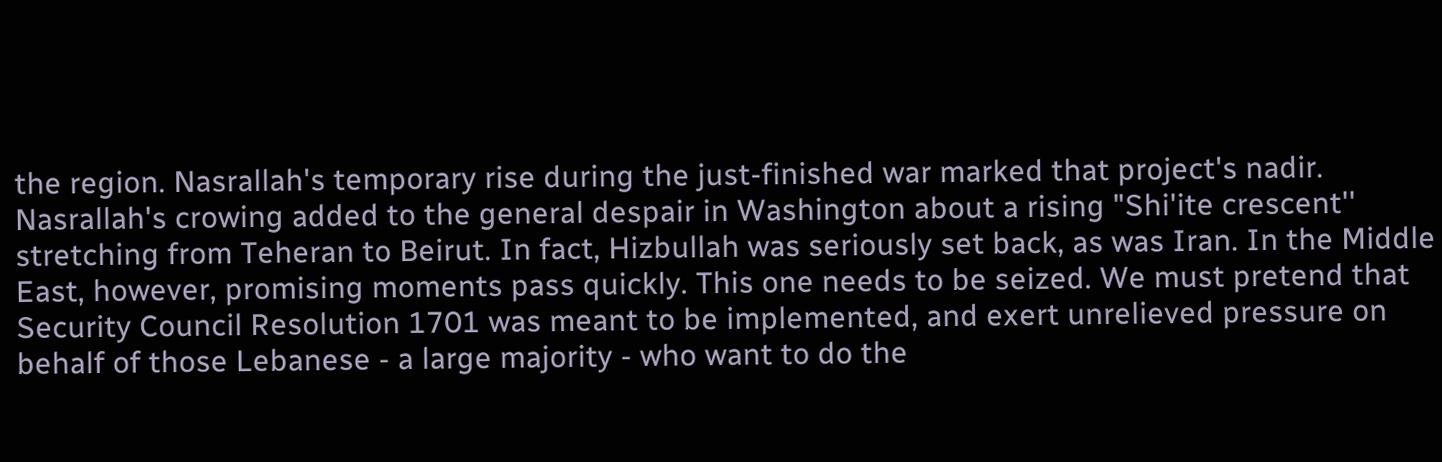the region. Nasrallah's temporary rise during the just-finished war marked that project's nadir. Nasrallah's crowing added to the general despair in Washington about a rising "Shi'ite crescent'' stretching from Teheran to Beirut. In fact, Hizbullah was seriously set back, as was Iran. In the Middle East, however, promising moments pass quickly. This one needs to be seized. We must pretend that Security Council Resolution 1701 was meant to be implemented, and exert unrelieved pressure on behalf of those Lebanese - a large majority - who want to do the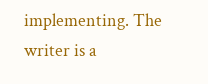implementing. The writer is a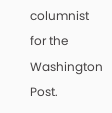columnist for the Washington Post.